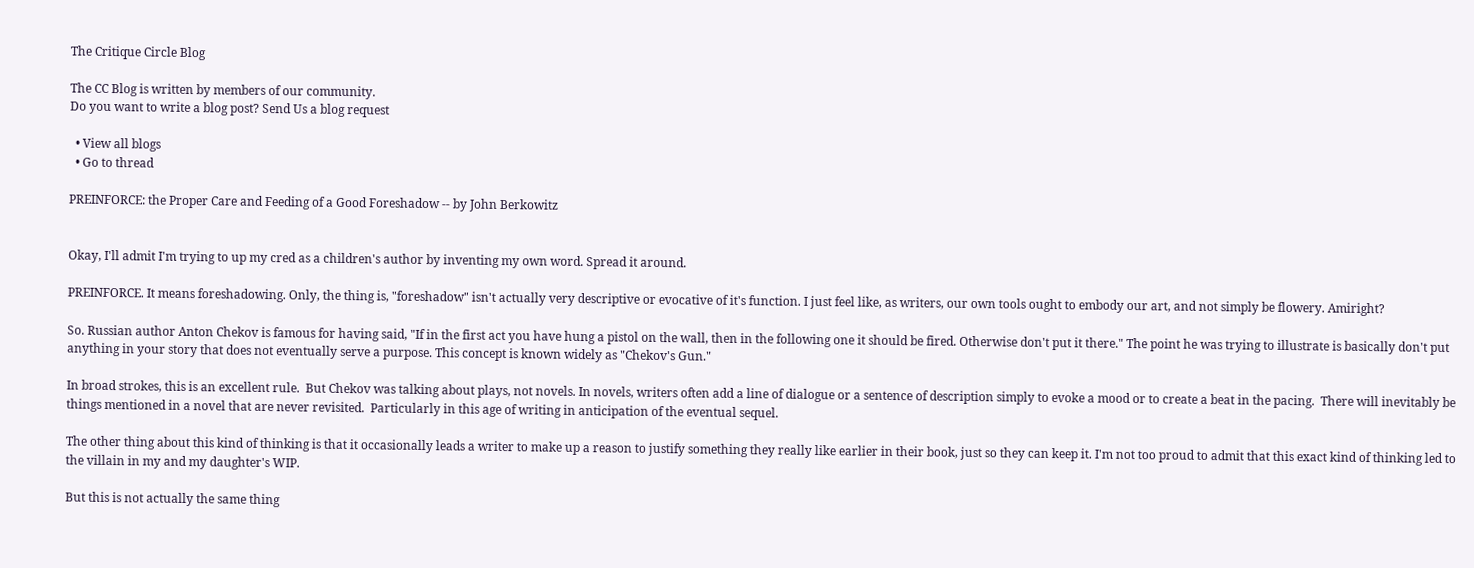The Critique Circle Blog

The CC Blog is written by members of our community.
Do you want to write a blog post? Send Us a blog request

  • View all blogs
  • Go to thread

PREINFORCE: the Proper Care and Feeding of a Good Foreshadow -- by John Berkowitz


Okay, I'll admit I'm trying to up my cred as a children's author by inventing my own word. Spread it around.

PREINFORCE. It means foreshadowing. Only, the thing is, "foreshadow" isn't actually very descriptive or evocative of it's function. I just feel like, as writers, our own tools ought to embody our art, and not simply be flowery. Amiright?

So. Russian author Anton Chekov is famous for having said, "If in the first act you have hung a pistol on the wall, then in the following one it should be fired. Otherwise don't put it there." The point he was trying to illustrate is basically don't put anything in your story that does not eventually serve a purpose. This concept is known widely as "Chekov's Gun."

In broad strokes, this is an excellent rule.  But Chekov was talking about plays, not novels. In novels, writers often add a line of dialogue or a sentence of description simply to evoke a mood or to create a beat in the pacing.  There will inevitably be things mentioned in a novel that are never revisited.  Particularly in this age of writing in anticipation of the eventual sequel.

The other thing about this kind of thinking is that it occasionally leads a writer to make up a reason to justify something they really like earlier in their book, just so they can keep it. I'm not too proud to admit that this exact kind of thinking led to the villain in my and my daughter's WIP.

But this is not actually the same thing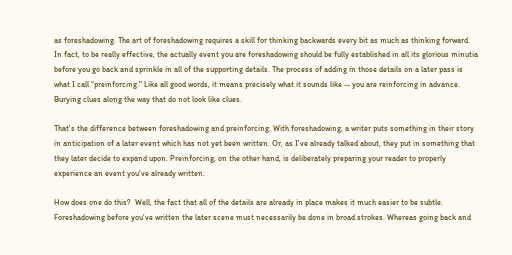as foreshadowing. The art of foreshadowing requires a skill for thinking backwards every bit as much as thinking forward. In fact, to be really effective, the actually event you are foreshadowing should be fully established in all its glorious minutia before you go back and sprinkle in all of the supporting details. The process of adding in those details on a later pass is what I call "preinforcing." Like all good words, it means precisely what it sounds like -- you are reinforcing in advance. Burying clues along the way that do not look like clues.

That's the difference between foreshadowing and preinforcing. With foreshadowing, a writer puts something in their story in anticipation of a later event which has not yet been written. Or, as I've already talked about, they put in something that they later decide to expand upon. Preinforcing, on the other hand, is deliberately preparing your reader to properly experience an event you've already written.

How does one do this?  Well, the fact that all of the details are already in place makes it much easier to be subtle. Foreshadowing before you've written the later scene must necessarily be done in broad strokes. Whereas going back and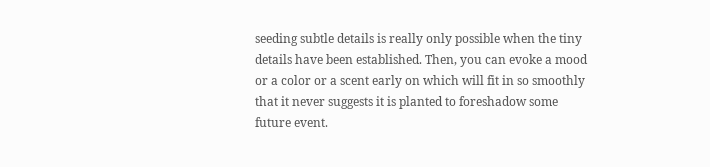seeding subtle details is really only possible when the tiny details have been established. Then, you can evoke a mood or a color or a scent early on which will fit in so smoothly that it never suggests it is planted to foreshadow some future event.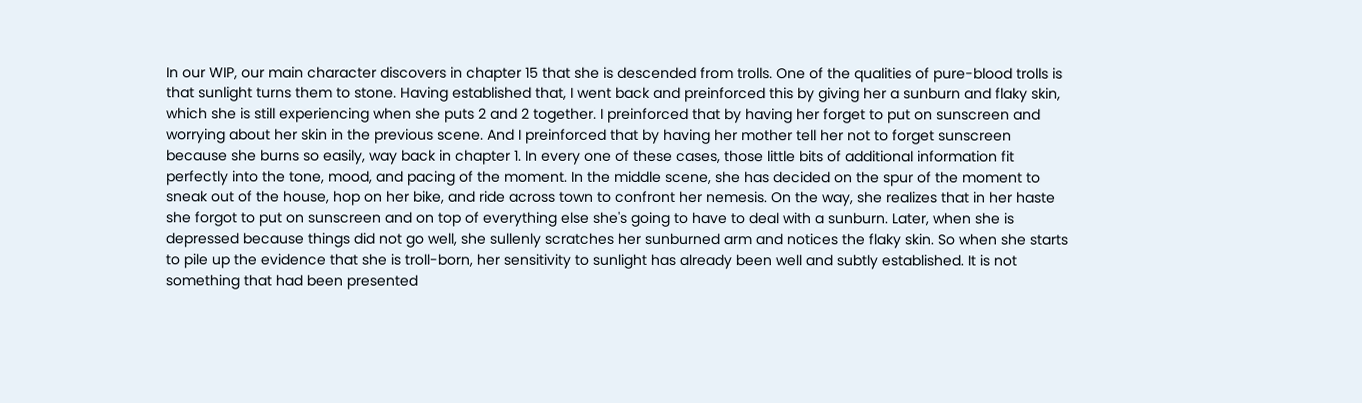In our WIP, our main character discovers in chapter 15 that she is descended from trolls. One of the qualities of pure-blood trolls is that sunlight turns them to stone. Having established that, I went back and preinforced this by giving her a sunburn and flaky skin, which she is still experiencing when she puts 2 and 2 together. I preinforced that by having her forget to put on sunscreen and worrying about her skin in the previous scene. And I preinforced that by having her mother tell her not to forget sunscreen because she burns so easily, way back in chapter 1. In every one of these cases, those little bits of additional information fit perfectly into the tone, mood, and pacing of the moment. In the middle scene, she has decided on the spur of the moment to sneak out of the house, hop on her bike, and ride across town to confront her nemesis. On the way, she realizes that in her haste she forgot to put on sunscreen and on top of everything else she's going to have to deal with a sunburn. Later, when she is depressed because things did not go well, she sullenly scratches her sunburned arm and notices the flaky skin. So when she starts to pile up the evidence that she is troll-born, her sensitivity to sunlight has already been well and subtly established. It is not something that had been presented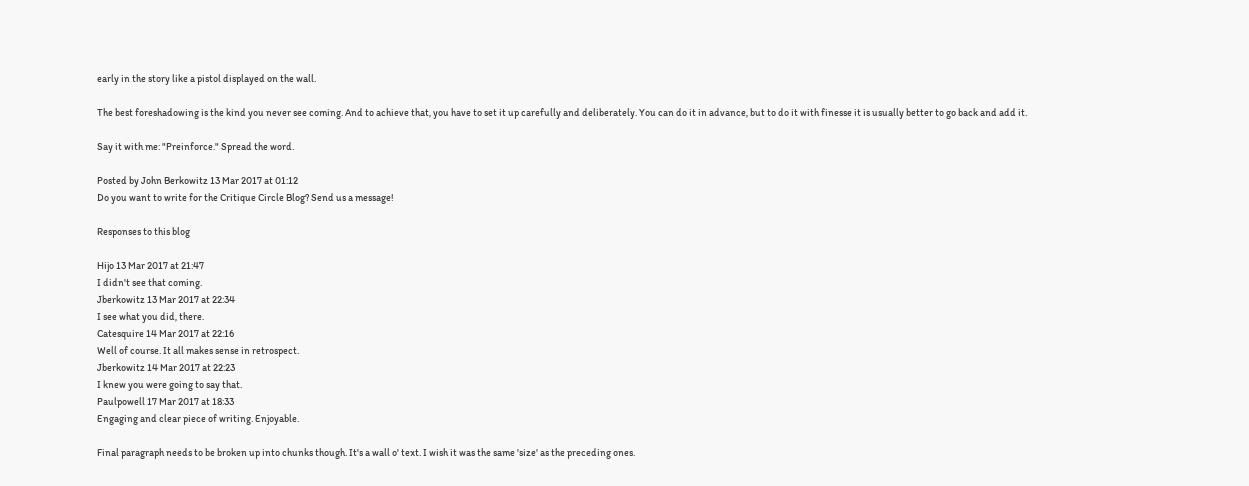early in the story like a pistol displayed on the wall.

The best foreshadowing is the kind you never see coming. And to achieve that, you have to set it up carefully and deliberately. You can do it in advance, but to do it with finesse it is usually better to go back and add it.

Say it with me: "Preinforce." Spread the word.

Posted by John Berkowitz 13 Mar 2017 at 01:12
Do you want to write for the Critique Circle Blog? Send us a message!

Responses to this blog

Hijo 13 Mar 2017 at 21:47
I didn't see that coming.
Jberkowitz 13 Mar 2017 at 22:34
I see what you did, there.
Catesquire 14 Mar 2017 at 22:16
Well of course. It all makes sense in retrospect.
Jberkowitz 14 Mar 2017 at 22:23
I knew you were going to say that.
Paulpowell 17 Mar 2017 at 18:33
Engaging and clear piece of writing. Enjoyable.

Final paragraph needs to be broken up into chunks though. It's a wall o' text. I wish it was the same 'size' as the preceding ones.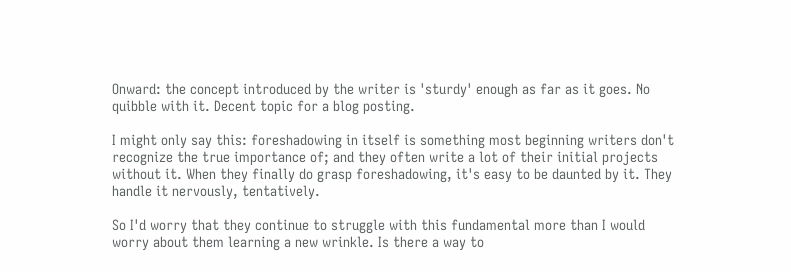Onward: the concept introduced by the writer is 'sturdy' enough as far as it goes. No quibble with it. Decent topic for a blog posting.

I might only say this: foreshadowing in itself is something most beginning writers don't recognize the true importance of; and they often write a lot of their initial projects without it. When they finally do grasp foreshadowing, it's easy to be daunted by it. They handle it nervously, tentatively.

So I'd worry that they continue to struggle with this fundamental more than I would worry about them learning a new wrinkle. Is there a way to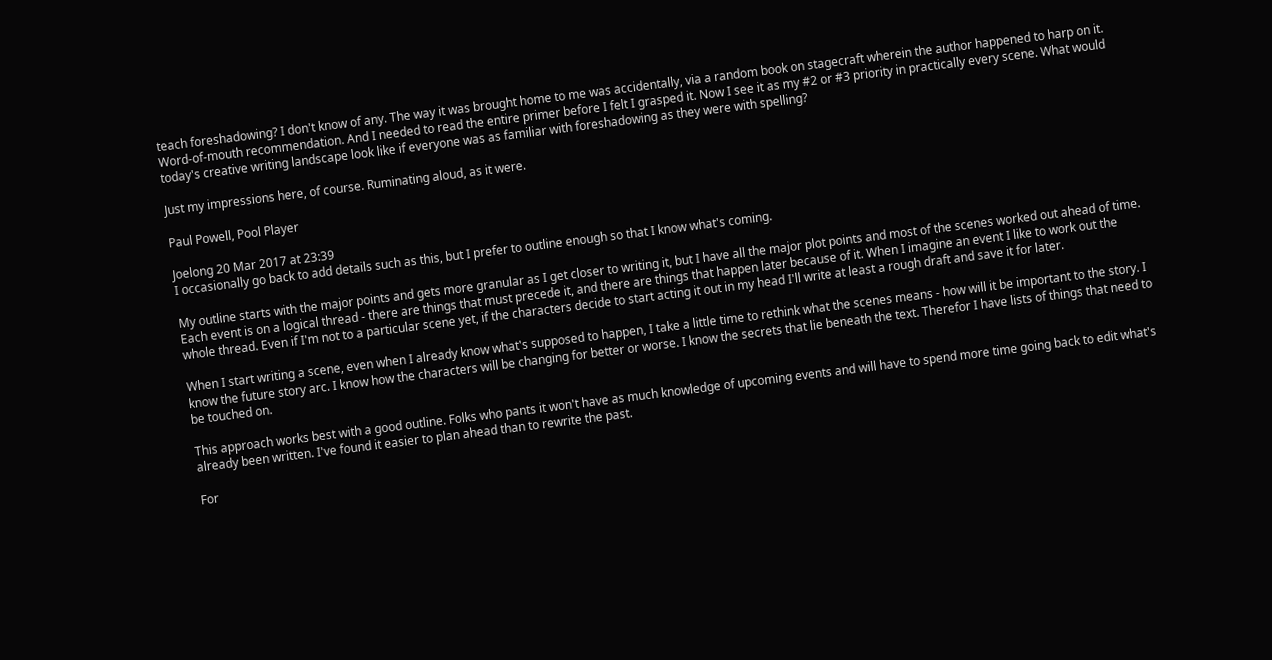teach foreshadowing? I don't know of any. The way it was brought home to me was accidentally, via a random book on stagecraft wherein the author happened to harp on it. Word-of-mouth recommendation. And I needed to read the entire primer before I felt I grasped it. Now I see it as my #2 or #3 priority in practically every scene. What would today's creative writing landscape look like if everyone was as familiar with foreshadowing as they were with spelling?

Just my impressions here, of course. Ruminating aloud, as it were.

Paul Powell, Pool Player

Joelong 20 Mar 2017 at 23:39
I occasionally go back to add details such as this, but I prefer to outline enough so that I know what's coming.

My outline starts with the major points and gets more granular as I get closer to writing it, but I have all the major plot points and most of the scenes worked out ahead of time. Each event is on a logical thread - there are things that must precede it, and there are things that happen later because of it. When I imagine an event I like to work out the whole thread. Even if I'm not to a particular scene yet, if the characters decide to start acting it out in my head I'll write at least a rough draft and save it for later.

When I start writing a scene, even when I already know what's supposed to happen, I take a little time to rethink what the scenes means - how will it be important to the story. I know the future story arc. I know how the characters will be changing for better or worse. I know the secrets that lie beneath the text. Therefor I have lists of things that need to be touched on.

This approach works best with a good outline. Folks who pants it won't have as much knowledge of upcoming events and will have to spend more time going back to edit what's already been written. I've found it easier to plan ahead than to rewrite the past.

For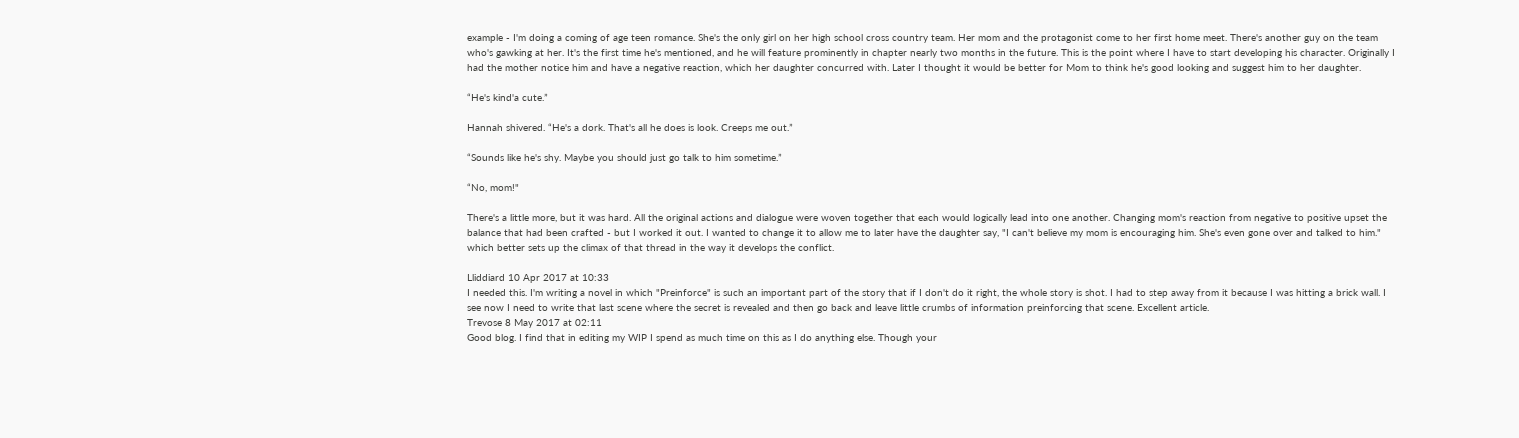example - I'm doing a coming of age teen romance. She's the only girl on her high school cross country team. Her mom and the protagonist come to her first home meet. There's another guy on the team who's gawking at her. It's the first time he's mentioned, and he will feature prominently in chapter nearly two months in the future. This is the point where I have to start developing his character. Originally I had the mother notice him and have a negative reaction, which her daughter concurred with. Later I thought it would be better for Mom to think he's good looking and suggest him to her daughter.

“He's kind'a cute.”

Hannah shivered. “He's a dork. That's all he does is look. Creeps me out.”

“Sounds like he's shy. Maybe you should just go talk to him sometime.”

“No, mom!"

There's a little more, but it was hard. All the original actions and dialogue were woven together that each would logically lead into one another. Changing mom's reaction from negative to positive upset the balance that had been crafted - but I worked it out. I wanted to change it to allow me to later have the daughter say, "I can't believe my mom is encouraging him. She's even gone over and talked to him." which better sets up the climax of that thread in the way it develops the conflict.

Lliddiard 10 Apr 2017 at 10:33
I needed this. I'm writing a novel in which "Preinforce" is such an important part of the story that if I don't do it right, the whole story is shot. I had to step away from it because I was hitting a brick wall. I see now I need to write that last scene where the secret is revealed and then go back and leave little crumbs of information preinforcing that scene. Excellent article.
Trevose 8 May 2017 at 02:11
Good blog. I find that in editing my WIP I spend as much time on this as I do anything else. Though your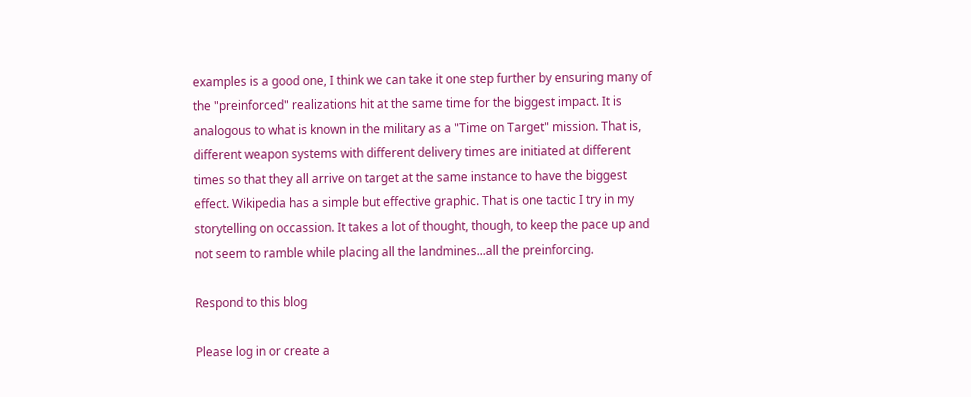examples is a good one, I think we can take it one step further by ensuring many of the "preinforced" realizations hit at the same time for the biggest impact. It is analogous to what is known in the military as a "Time on Target" mission. That is, different weapon systems with different delivery times are initiated at different times so that they all arrive on target at the same instance to have the biggest effect. Wikipedia has a simple but effective graphic. That is one tactic I try in my storytelling on occassion. It takes a lot of thought, though, to keep the pace up and not seem to ramble while placing all the landmines...all the preinforcing.

Respond to this blog

Please log in or create a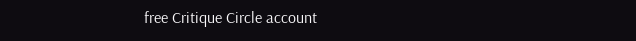free Critique Circle account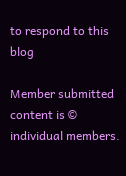to respond to this blog

Member submitted content is © individual members.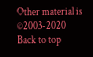Other material is ©2003-2020
Back to top